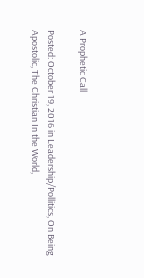A Prophetic Call

Posted: October 19, 2016 in Leadership/Pollitics, On Being Apostolic, The Christian In the World,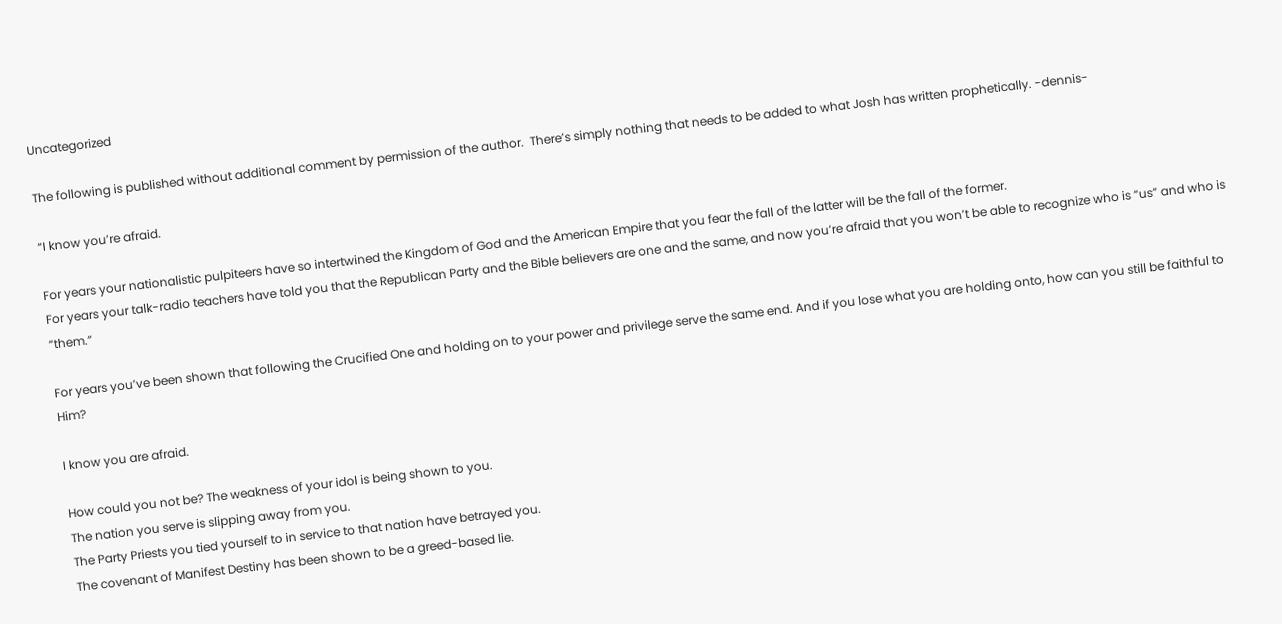Uncategorized

The following is published without additional comment by permission of the author.  There’s simply nothing that needs to be added to what Josh has written prophetically. -dennis-

“I know you’re afraid.

For years your nationalistic pulpiteers have so intertwined the Kingdom of God and the American Empire that you fear the fall of the latter will be the fall of the former.
For years your talk-radio teachers have told you that the Republican Party and the Bible believers are one and the same, and now you’re afraid that you won’t be able to recognize who is “us” and who is “them.”

For years you’ve been shown that following the Crucified One and holding on to your power and privilege serve the same end. And if you lose what you are holding onto, how can you still be faithful to Him?

I know you are afraid.

How could you not be? The weakness of your idol is being shown to you.
The nation you serve is slipping away from you.
The Party Priests you tied yourself to in service to that nation have betrayed you.
The covenant of Manifest Destiny has been shown to be a greed-based lie.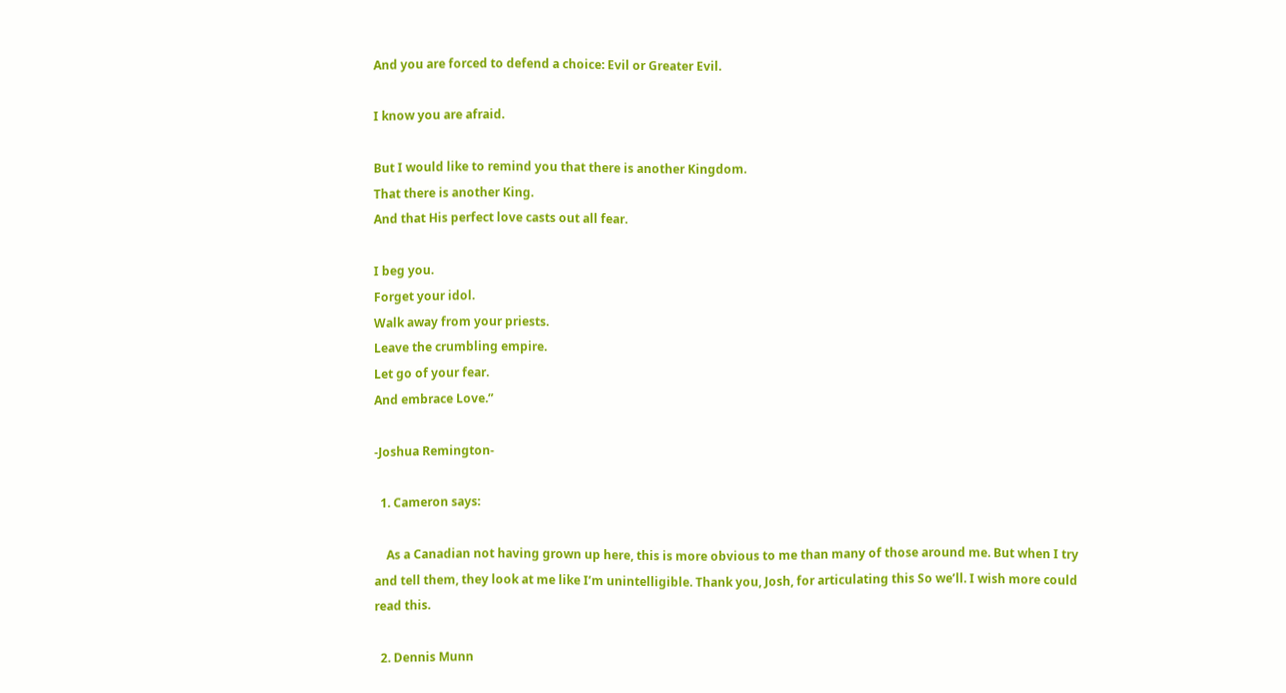And you are forced to defend a choice: Evil or Greater Evil.

I know you are afraid.

But I would like to remind you that there is another Kingdom.
That there is another King.
And that His perfect love casts out all fear.

I beg you.
Forget your idol.
Walk away from your priests.
Leave the crumbling empire.
Let go of your fear.
And embrace Love.”

-Joshua Remington-

  1. Cameron says:

    As a Canadian not having grown up here, this is more obvious to me than many of those around me. But when I try and tell them, they look at me like I’m unintelligible. Thank you, Josh, for articulating this So we’ll. I wish more could read this.

  2. Dennis Munn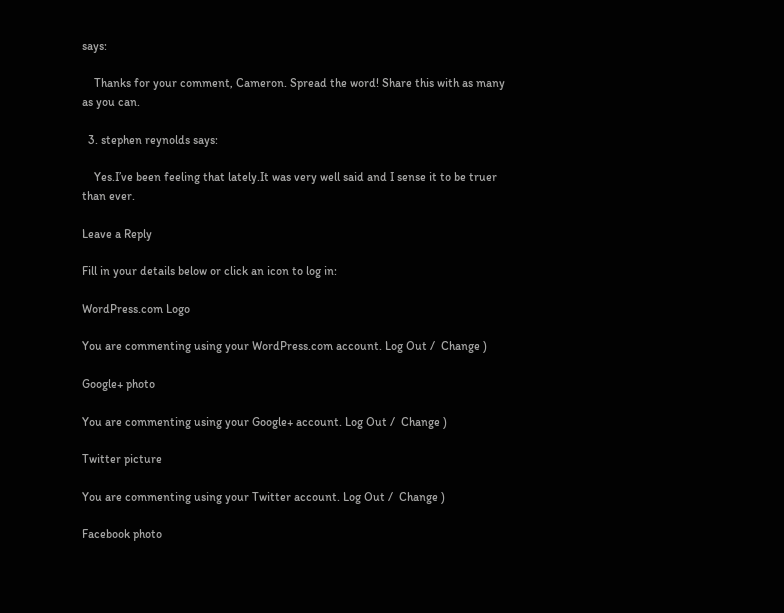says:

    Thanks for your comment, Cameron. Spread the word! Share this with as many as you can.

  3. stephen reynolds says:

    Yes.I’ve been feeling that lately.It was very well said and I sense it to be truer than ever.

Leave a Reply

Fill in your details below or click an icon to log in:

WordPress.com Logo

You are commenting using your WordPress.com account. Log Out /  Change )

Google+ photo

You are commenting using your Google+ account. Log Out /  Change )

Twitter picture

You are commenting using your Twitter account. Log Out /  Change )

Facebook photo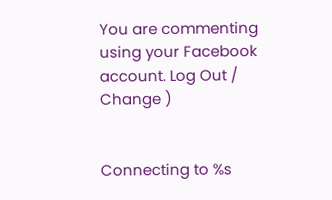You are commenting using your Facebook account. Log Out /  Change )


Connecting to %s